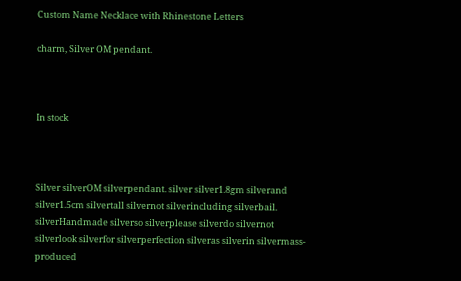Custom Name Necklace with Rhinestone Letters

charm, Silver OM pendant.



In stock



Silver silverOM silverpendant. silver silver1.8gm silverand silver1.5cm silvertall silvernot silverincluding silverbail. silverHandmade silverso silverplease silverdo silvernot silverlook silverfor silverperfection silveras silverin silvermass-produced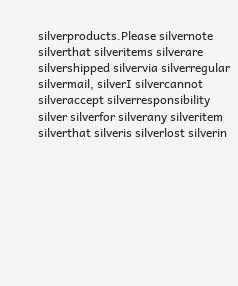silverproducts.Please silvernote silverthat silveritems silverare silvershipped silvervia silverregular silvermail, silverI silvercannot silveraccept silverresponsibility silver silverfor silverany silveritem silverthat silveris silverlost silverin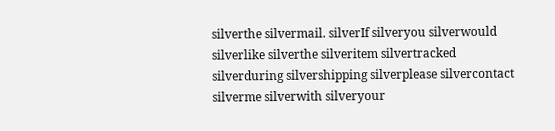silverthe silvermail. silverIf silveryou silverwould silverlike silverthe silveritem silvertracked silverduring silvershipping silverplease silvercontact silverme silverwith silveryour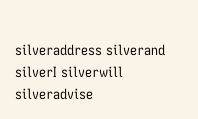silveraddress silverand silverI silverwill silveradvise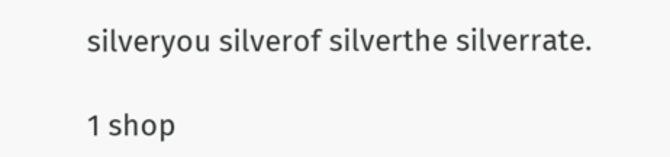silveryou silverof silverthe silverrate.

1 shop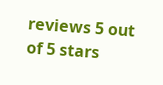reviews 5 out of 5 stars